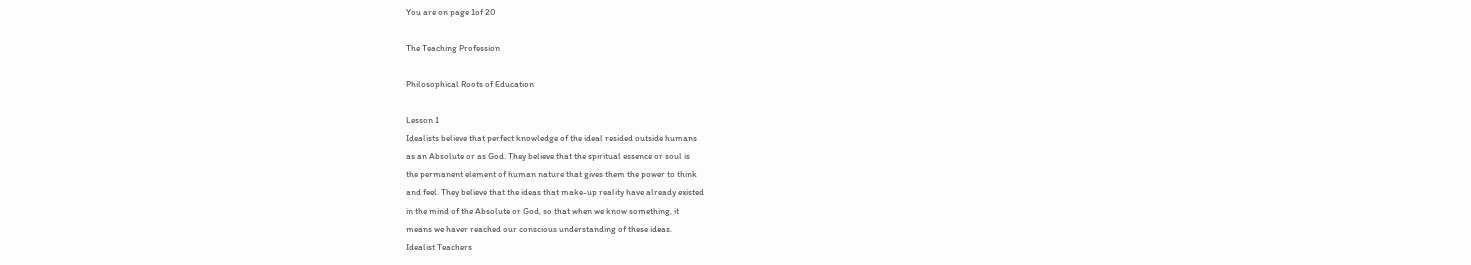You are on page 1of 20

The Teaching Profession

Philosophical Roots of Education

Lesson 1
Idealists believe that perfect knowledge of the ideal resided outside humans
as an Absolute or as God. They believe that the spiritual essence or soul is
the permanent element of human nature that gives them the power to think
and feel. They believe that the ideas that make-up reality have already existed
in the mind of the Absolute or God, so that when we know something, it
means we haver reached our conscious understanding of these ideas.
Idealist Teachers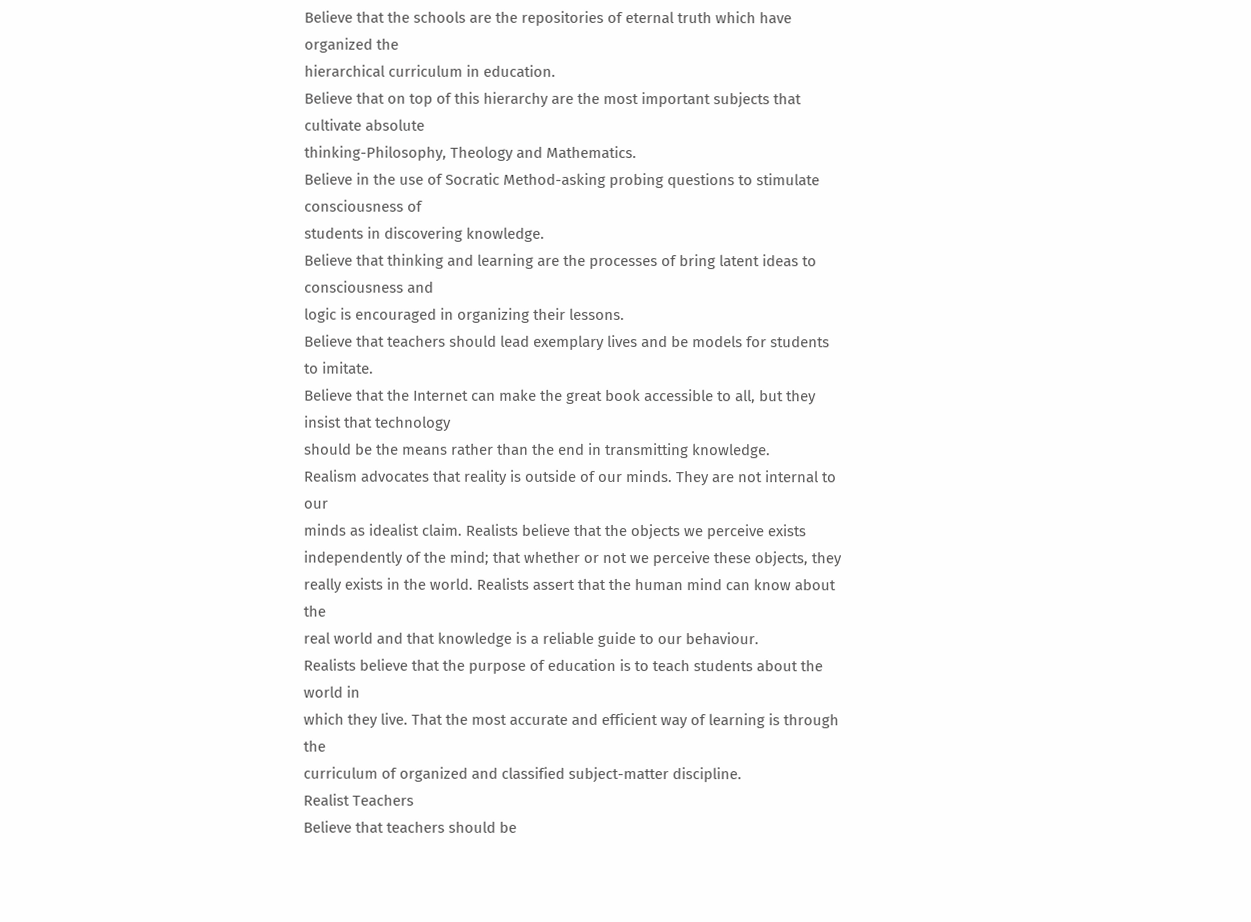Believe that the schools are the repositories of eternal truth which have organized the
hierarchical curriculum in education.
Believe that on top of this hierarchy are the most important subjects that cultivate absolute
thinking-Philosophy, Theology and Mathematics.
Believe in the use of Socratic Method-asking probing questions to stimulate consciousness of
students in discovering knowledge.
Believe that thinking and learning are the processes of bring latent ideas to consciousness and
logic is encouraged in organizing their lessons.
Believe that teachers should lead exemplary lives and be models for students to imitate.
Believe that the Internet can make the great book accessible to all, but they insist that technology
should be the means rather than the end in transmitting knowledge.
Realism advocates that reality is outside of our minds. They are not internal to our
minds as idealist claim. Realists believe that the objects we perceive exists
independently of the mind; that whether or not we perceive these objects, they
really exists in the world. Realists assert that the human mind can know about the
real world and that knowledge is a reliable guide to our behaviour.
Realists believe that the purpose of education is to teach students about the world in
which they live. That the most accurate and efficient way of learning is through the
curriculum of organized and classified subject-matter discipline.
Realist Teachers
Believe that teachers should be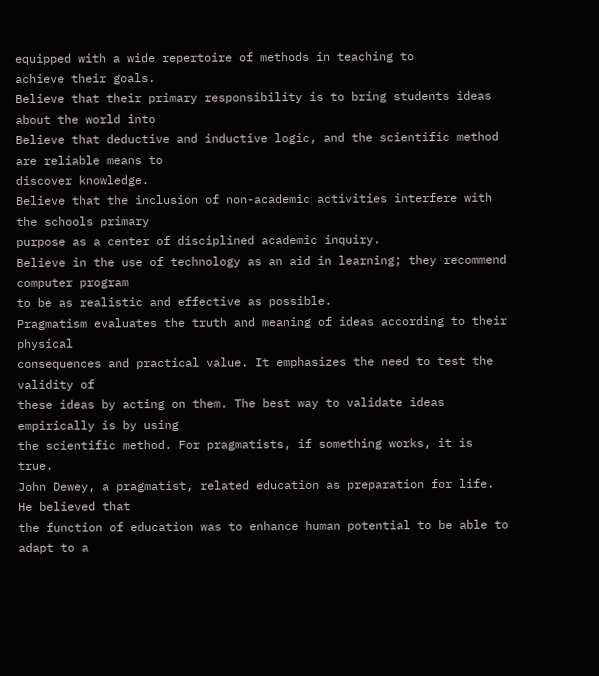equipped with a wide repertoire of methods in teaching to
achieve their goals.
Believe that their primary responsibility is to bring students ideas about the world into
Believe that deductive and inductive logic, and the scientific method are reliable means to
discover knowledge.
Believe that the inclusion of non-academic activities interfere with the schools primary
purpose as a center of disciplined academic inquiry.
Believe in the use of technology as an aid in learning; they recommend computer program
to be as realistic and effective as possible.
Pragmatism evaluates the truth and meaning of ideas according to their physical
consequences and practical value. It emphasizes the need to test the validity of
these ideas by acting on them. The best way to validate ideas empirically is by using
the scientific method. For pragmatists, if something works, it is true.
John Dewey, a pragmatist, related education as preparation for life. He believed that
the function of education was to enhance human potential to be able to adapt to a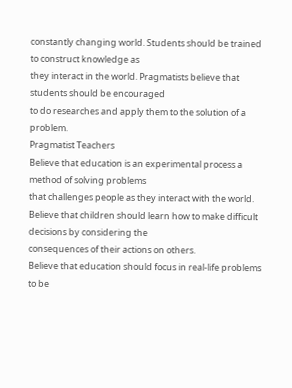constantly changing world. Students should be trained to construct knowledge as
they interact in the world. Pragmatists believe that students should be encouraged
to do researches and apply them to the solution of a problem.
Pragmatist Teachers
Believe that education is an experimental process a method of solving problems
that challenges people as they interact with the world.
Believe that children should learn how to make difficult decisions by considering the
consequences of their actions on others.
Believe that education should focus in real-life problems to be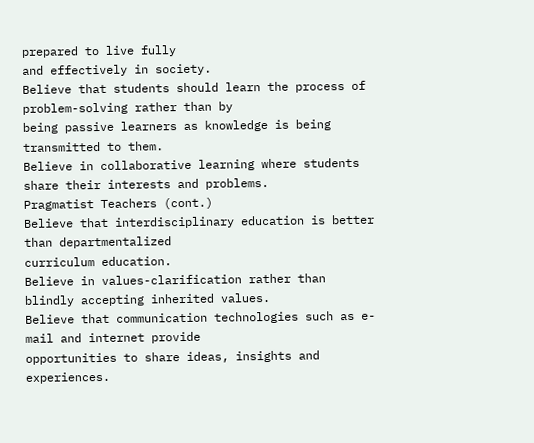prepared to live fully
and effectively in society.
Believe that students should learn the process of problem-solving rather than by
being passive learners as knowledge is being transmitted to them.
Believe in collaborative learning where students share their interests and problems.
Pragmatist Teachers (cont.)
Believe that interdisciplinary education is better than departmentalized
curriculum education.
Believe in values-clarification rather than blindly accepting inherited values.
Believe that communication technologies such as e-mail and internet provide
opportunities to share ideas, insights and experiences.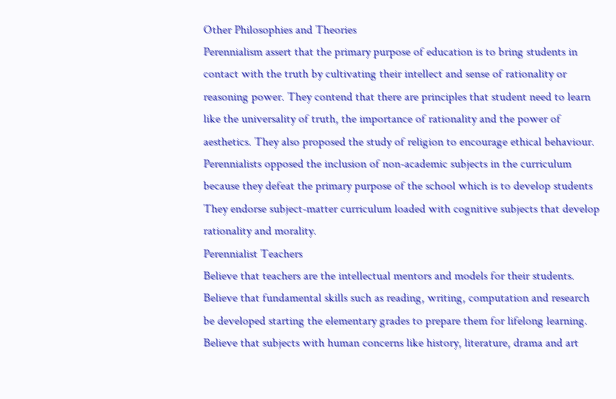Other Philosophies and Theories
Perennialism assert that the primary purpose of education is to bring students in
contact with the truth by cultivating their intellect and sense of rationality or
reasoning power. They contend that there are principles that student need to learn
like the universality of truth, the importance of rationality and the power of
aesthetics. They also proposed the study of religion to encourage ethical behaviour.
Perennialists opposed the inclusion of non-academic subjects in the curriculum
because they defeat the primary purpose of the school which is to develop students
They endorse subject-matter curriculum loaded with cognitive subjects that develop
rationality and morality.
Perennialist Teachers
Believe that teachers are the intellectual mentors and models for their students.
Believe that fundamental skills such as reading, writing, computation and research
be developed starting the elementary grades to prepare them for lifelong learning.
Believe that subjects with human concerns like history, literature, drama and art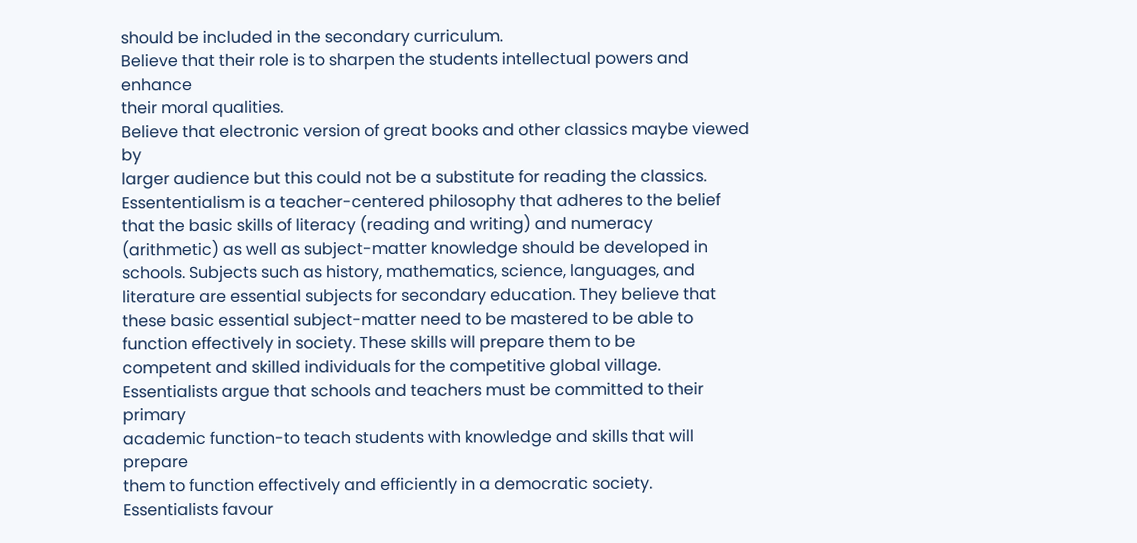should be included in the secondary curriculum.
Believe that their role is to sharpen the students intellectual powers and enhance
their moral qualities.
Believe that electronic version of great books and other classics maybe viewed by
larger audience but this could not be a substitute for reading the classics.
Essententialism is a teacher-centered philosophy that adheres to the belief
that the basic skills of literacy (reading and writing) and numeracy
(arithmetic) as well as subject-matter knowledge should be developed in
schools. Subjects such as history, mathematics, science, languages, and
literature are essential subjects for secondary education. They believe that
these basic essential subject-matter need to be mastered to be able to
function effectively in society. These skills will prepare them to be
competent and skilled individuals for the competitive global village.
Essentialists argue that schools and teachers must be committed to their primary
academic function-to teach students with knowledge and skills that will prepare
them to function effectively and efficiently in a democratic society.
Essentialists favour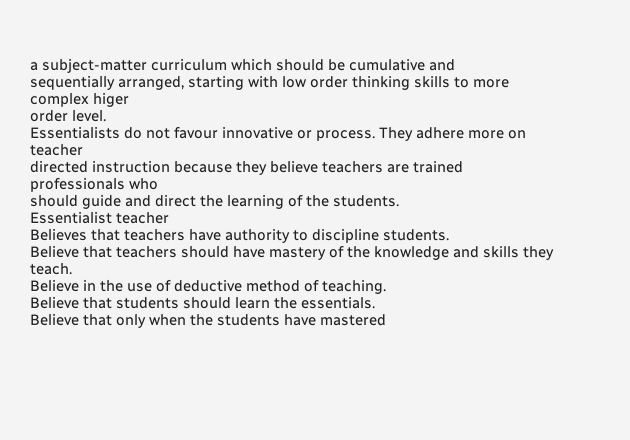a subject-matter curriculum which should be cumulative and
sequentially arranged, starting with low order thinking skills to more complex higer
order level.
Essentialists do not favour innovative or process. They adhere more on teacher
directed instruction because they believe teachers are trained professionals who
should guide and direct the learning of the students.
Essentialist teacher
Believes that teachers have authority to discipline students.
Believe that teachers should have mastery of the knowledge and skills they teach.
Believe in the use of deductive method of teaching.
Believe that students should learn the essentials.
Believe that only when the students have mastered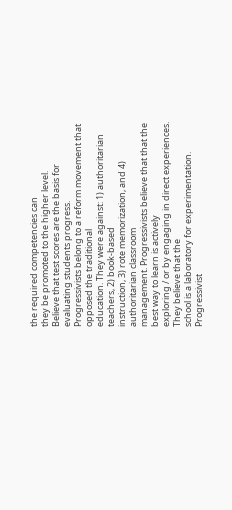the required competencies can
they be promoted to the higher level.
Believe that test scores are the basis for evaluating students progress.
Progressivists belong to a reform movement that opposed the traditional
education. They were against: 1) authoritarian teachers, 2) book-based
instruction, 3) rote memorization, and 4) authoritarian classroom
management. Progressivists believe that that the best way to learn is actively
exploring / or by engaging in direct experiences. They believe that the
school is a laboratory for experimentation.
Progressivist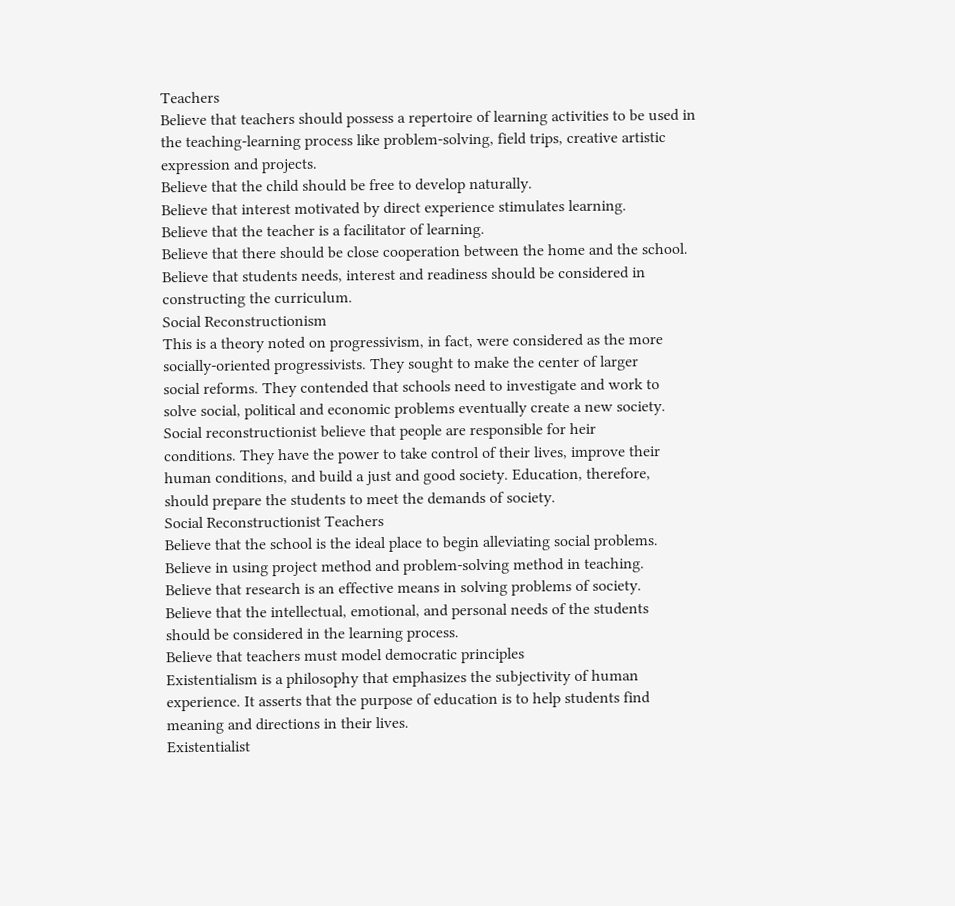Teachers
Believe that teachers should possess a repertoire of learning activities to be used in
the teaching-learning process like problem-solving, field trips, creative artistic
expression and projects.
Believe that the child should be free to develop naturally.
Believe that interest motivated by direct experience stimulates learning.
Believe that the teacher is a facilitator of learning.
Believe that there should be close cooperation between the home and the school.
Believe that students needs, interest and readiness should be considered in
constructing the curriculum.
Social Reconstructionism
This is a theory noted on progressivism, in fact, were considered as the more
socially-oriented progressivists. They sought to make the center of larger
social reforms. They contended that schools need to investigate and work to
solve social, political and economic problems eventually create a new society.
Social reconstructionist believe that people are responsible for heir
conditions. They have the power to take control of their lives, improve their
human conditions, and build a just and good society. Education, therefore,
should prepare the students to meet the demands of society.
Social Reconstructionist Teachers
Believe that the school is the ideal place to begin alleviating social problems.
Believe in using project method and problem-solving method in teaching.
Believe that research is an effective means in solving problems of society.
Believe that the intellectual, emotional, and personal needs of the students
should be considered in the learning process.
Believe that teachers must model democratic principles
Existentialism is a philosophy that emphasizes the subjectivity of human
experience. It asserts that the purpose of education is to help students find
meaning and directions in their lives.
Existentialist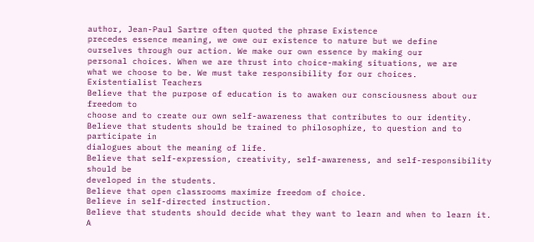author, Jean-Paul Sartre often quoted the phrase Existence
precedes essence meaning, we owe our existence to nature but we define
ourselves through our action. We make our own essence by making our
personal choices. When we are thrust into choice-making situations, we are
what we choose to be. We must take responsibility for our choices.
Existentialist Teachers
Believe that the purpose of education is to awaken our consciousness about our freedom to
choose and to create our own self-awareness that contributes to our identity.
Believe that students should be trained to philosophize, to question and to participate in
dialogues about the meaning of life.
Believe that self-expression, creativity, self-awareness, and self-responsibility should be
developed in the students.
Believe that open classrooms maximize freedom of choice.
Believe in self-directed instruction.
Believe that students should decide what they want to learn and when to learn it.
A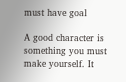must have goal

A good character is something you must make yourself. It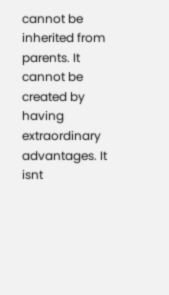cannot be inherited from parents. It cannot be created by having
extraordinary advantages. It isnt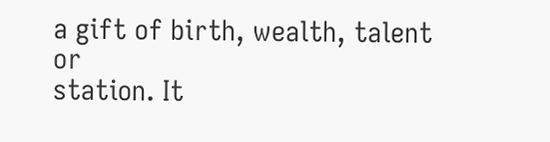a gift of birth, wealth, talent or
station. It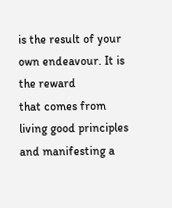is the result of your own endeavour. It is the reward
that comes from living good principles and manifesting a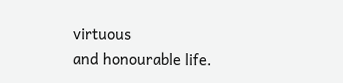virtuous
and honourable life.